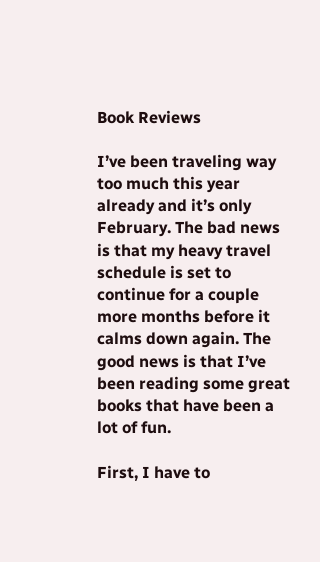Book Reviews

I’ve been traveling way too much this year already and it’s only February. The bad news is that my heavy travel schedule is set to continue for a couple more months before it calms down again. The good news is that I’ve been reading some great books that have been a lot of fun.

First, I have to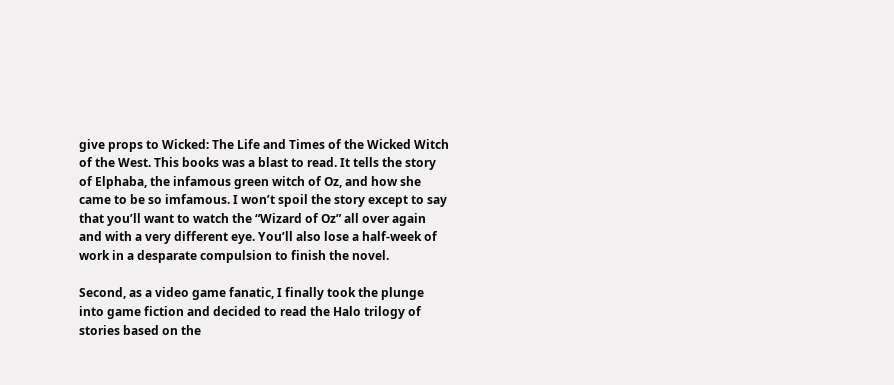give props to Wicked: The Life and Times of the Wicked Witch of the West. This books was a blast to read. It tells the story of Elphaba, the infamous green witch of Oz, and how she came to be so imfamous. I won’t spoil the story except to say that you’ll want to watch the “Wizard of Oz” all over again and with a very different eye. You’ll also lose a half-week of work in a desparate compulsion to finish the novel.

Second, as a video game fanatic, I finally took the plunge into game fiction and decided to read the Halo trilogy of stories based on the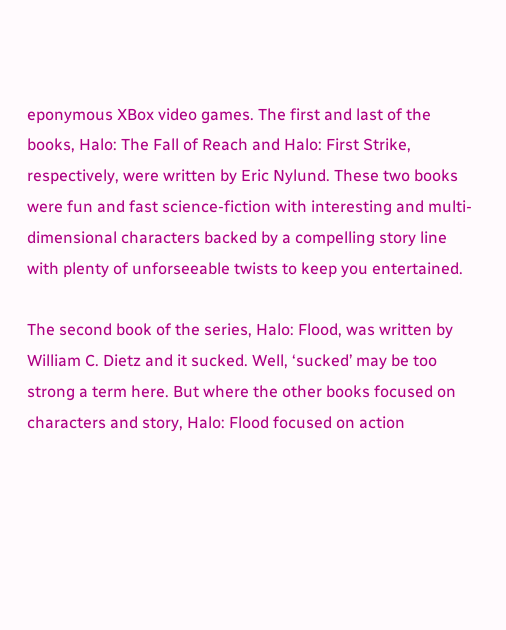eponymous XBox video games. The first and last of the books, Halo: The Fall of Reach and Halo: First Strike, respectively, were written by Eric Nylund. These two books were fun and fast science-fiction with interesting and multi-dimensional characters backed by a compelling story line with plenty of unforseeable twists to keep you entertained.

The second book of the series, Halo: Flood, was written by William C. Dietz and it sucked. Well, ‘sucked’ may be too strong a term here. But where the other books focused on characters and story, Halo: Flood focused on action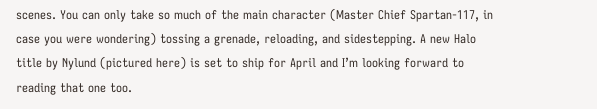scenes. You can only take so much of the main character (Master Chief Spartan-117, in case you were wondering) tossing a grenade, reloading, and sidestepping. A new Halo title by Nylund (pictured here) is set to ship for April and I’m looking forward to reading that one too.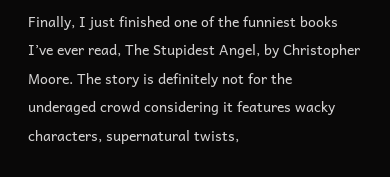Finally, I just finished one of the funniest books I’ve ever read, The Stupidest Angel, by Christopher Moore. The story is definitely not for the underaged crowd considering it features wacky characters, supernatural twists,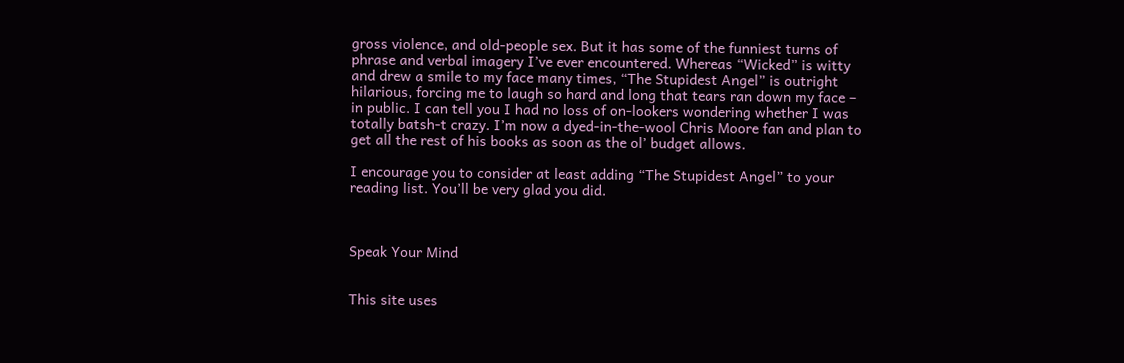gross violence, and old-people sex. But it has some of the funniest turns of phrase and verbal imagery I’ve ever encountered. Whereas “Wicked” is witty and drew a smile to my face many times, “The Stupidest Angel” is outright hilarious, forcing me to laugh so hard and long that tears ran down my face – in public. I can tell you I had no loss of on-lookers wondering whether I was totally batsh-t crazy. I’m now a dyed-in-the-wool Chris Moore fan and plan to get all the rest of his books as soon as the ol’ budget allows.

I encourage you to consider at least adding “The Stupidest Angel” to your reading list. You’ll be very glad you did.



Speak Your Mind


This site uses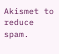Akismet to reduce spam.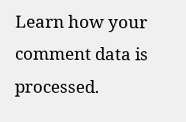Learn how your comment data is processed.